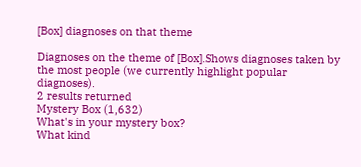[Box] diagnoses on that theme

Diagnoses on the theme of [Box].Shows diagnoses taken by the most people (we currently highlight popular diagnoses).
2 results returned
Mystery Box (1,632)
What's in your mystery box?
What kind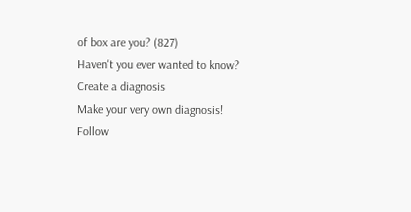of box are you? (827)
Haven't you ever wanted to know?
Create a diagnosis
Make your very own diagnosis!
Follow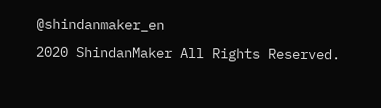@shindanmaker_en
2020 ShindanMaker All Rights Reserved.